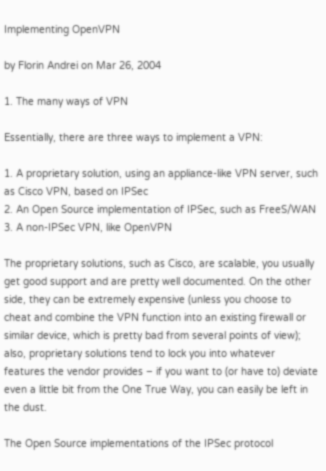Implementing OpenVPN

by Florin Andrei on Mar 26, 2004

1. The many ways of VPN

Essentially, there are three ways to implement a VPN:

1. A proprietary solution, using an appliance-like VPN server, such as Cisco VPN, based on IPSec
2. An Open Source implementation of IPSec, such as FreeS/WAN
3. A non-IPSec VPN, like OpenVPN

The proprietary solutions, such as Cisco, are scalable, you usually get good support and are pretty well documented. On the other side, they can be extremely expensive (unless you choose to cheat and combine the VPN function into an existing firewall or similar device, which is pretty bad from several points of view); also, proprietary solutions tend to lock you into whatever features the vendor provides – if you want to (or have to) deviate even a little bit from the One True Way, you can easily be left in the dust.

The Open Source implementations of the IPSec protocol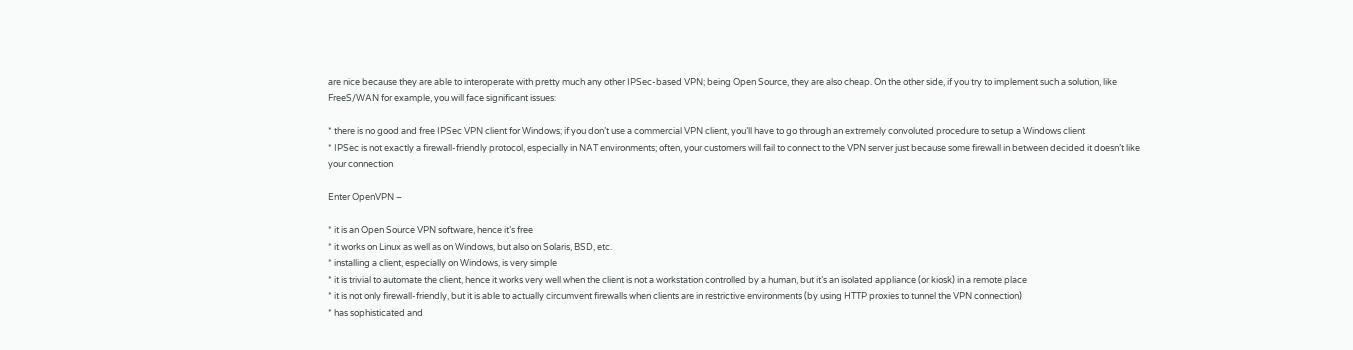are nice because they are able to interoperate with pretty much any other IPSec-based VPN; being Open Source, they are also cheap. On the other side, if you try to implement such a solution, like FreeS/WAN for example, you will face significant issues:

* there is no good and free IPSec VPN client for Windows; if you don’t use a commercial VPN client, you’ll have to go through an extremely convoluted procedure to setup a Windows client
* IPSec is not exactly a firewall-friendly protocol, especially in NAT environments; often, your customers will fail to connect to the VPN server just because some firewall in between decided it doesn’t like your connection

Enter OpenVPN –

* it is an Open Source VPN software, hence it’s free
* it works on Linux as well as on Windows, but also on Solaris, BSD, etc.
* installing a client, especially on Windows, is very simple
* it is trivial to automate the client, hence it works very well when the client is not a workstation controlled by a human, but it’s an isolated appliance (or kiosk) in a remote place
* it is not only firewall-friendly, but it is able to actually circumvent firewalls when clients are in restrictive environments (by using HTTP proxies to tunnel the VPN connection)
* has sophisticated and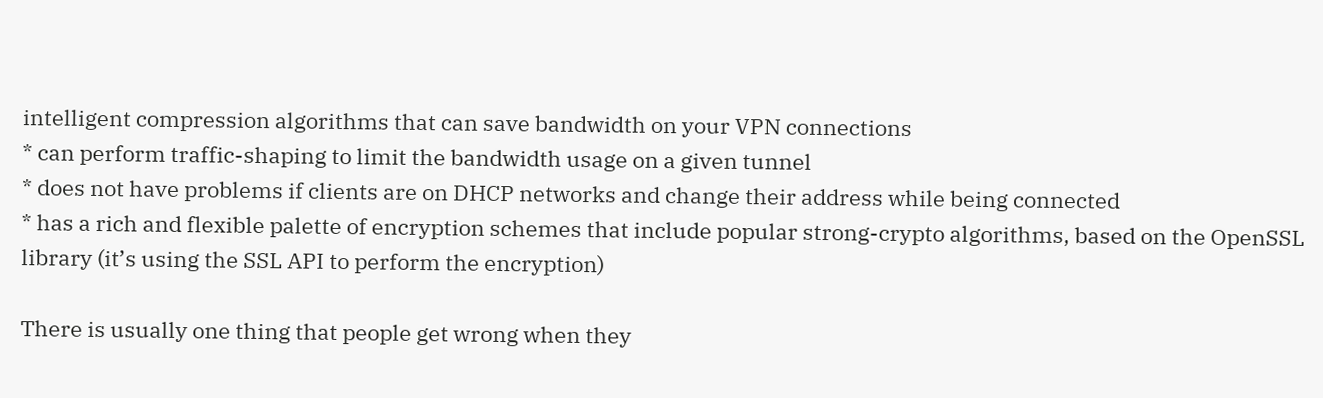intelligent compression algorithms that can save bandwidth on your VPN connections
* can perform traffic-shaping to limit the bandwidth usage on a given tunnel
* does not have problems if clients are on DHCP networks and change their address while being connected
* has a rich and flexible palette of encryption schemes that include popular strong-crypto algorithms, based on the OpenSSL library (it’s using the SSL API to perform the encryption)

There is usually one thing that people get wrong when they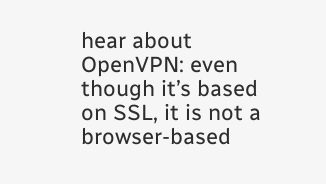hear about OpenVPN: even though it’s based on SSL, it is not a browser-based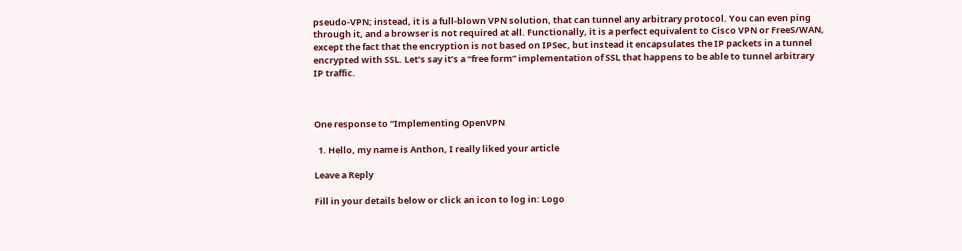pseudo-VPN; instead, it is a full-blown VPN solution, that can tunnel any arbitrary protocol. You can even ping through it, and a browser is not required at all. Functionally, it is a perfect equivalent to Cisco VPN or FreeS/WAN, except the fact that the encryption is not based on IPSec, but instead it encapsulates the IP packets in a tunnel encrypted with SSL. Let’s say it’s a “free form” implementation of SSL that happens to be able to tunnel arbitrary IP traffic.



One response to “Implementing OpenVPN

  1. Hello, my name is Anthon, I really liked your article

Leave a Reply

Fill in your details below or click an icon to log in: Logo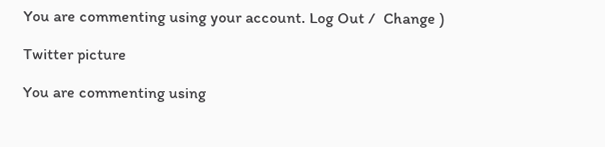You are commenting using your account. Log Out /  Change )

Twitter picture

You are commenting using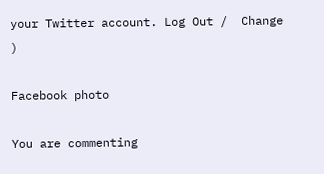your Twitter account. Log Out /  Change )

Facebook photo

You are commenting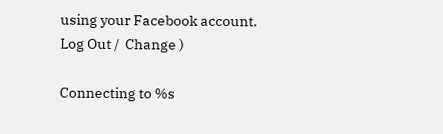using your Facebook account. Log Out /  Change )

Connecting to %s